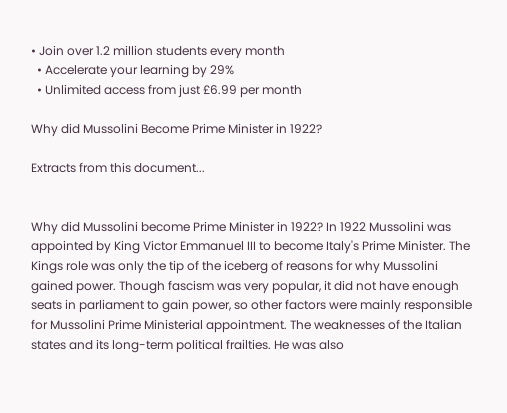• Join over 1.2 million students every month
  • Accelerate your learning by 29%
  • Unlimited access from just £6.99 per month

Why did Mussolini Become Prime Minister in 1922?

Extracts from this document...


Why did Mussolini become Prime Minister in 1922? In 1922 Mussolini was appointed by King Victor Emmanuel III to become Italy's Prime Minister. The Kings role was only the tip of the iceberg of reasons for why Mussolini gained power. Though fascism was very popular, it did not have enough seats in parliament to gain power, so other factors were mainly responsible for Mussolini Prime Ministerial appointment. The weaknesses of the Italian states and its long-term political frailties. He was also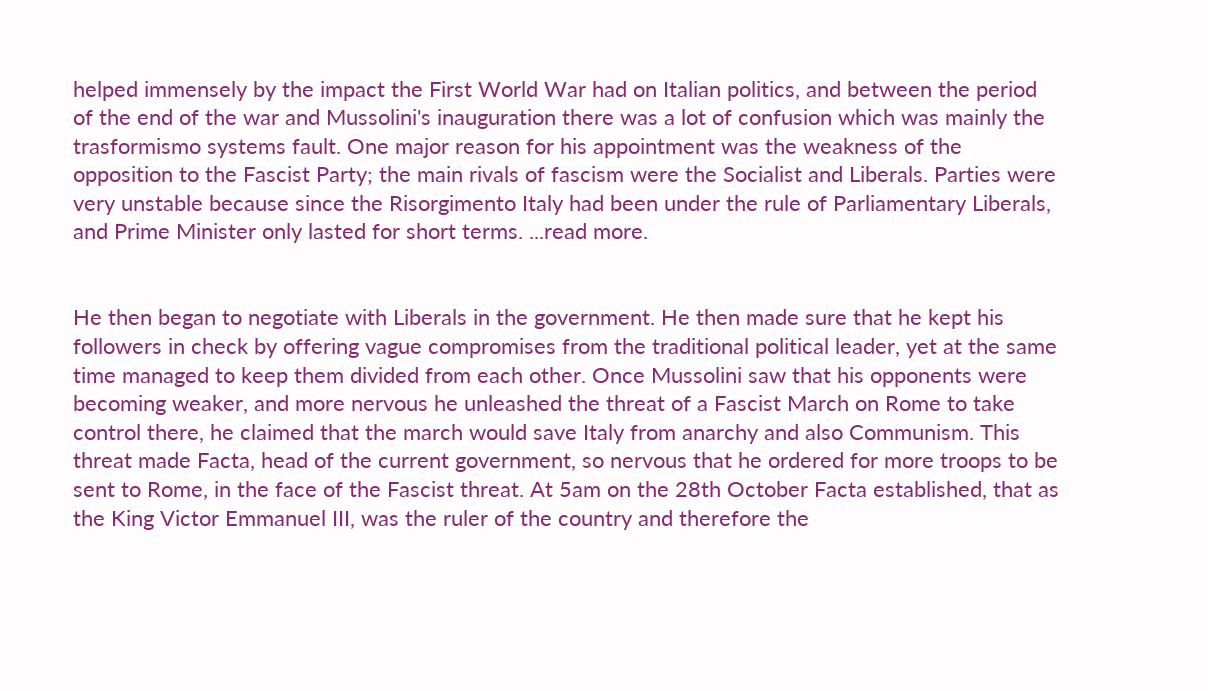helped immensely by the impact the First World War had on Italian politics, and between the period of the end of the war and Mussolini's inauguration there was a lot of confusion which was mainly the trasformismo systems fault. One major reason for his appointment was the weakness of the opposition to the Fascist Party; the main rivals of fascism were the Socialist and Liberals. Parties were very unstable because since the Risorgimento Italy had been under the rule of Parliamentary Liberals, and Prime Minister only lasted for short terms. ...read more.


He then began to negotiate with Liberals in the government. He then made sure that he kept his followers in check by offering vague compromises from the traditional political leader, yet at the same time managed to keep them divided from each other. Once Mussolini saw that his opponents were becoming weaker, and more nervous he unleashed the threat of a Fascist March on Rome to take control there, he claimed that the march would save Italy from anarchy and also Communism. This threat made Facta, head of the current government, so nervous that he ordered for more troops to be sent to Rome, in the face of the Fascist threat. At 5am on the 28th October Facta established, that as the King Victor Emmanuel III, was the ruler of the country and therefore the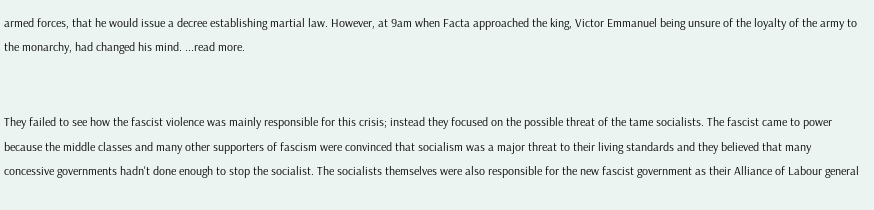armed forces, that he would issue a decree establishing martial law. However, at 9am when Facta approached the king, Victor Emmanuel being unsure of the loyalty of the army to the monarchy, had changed his mind. ...read more.


They failed to see how the fascist violence was mainly responsible for this crisis; instead they focused on the possible threat of the tame socialists. The fascist came to power because the middle classes and many other supporters of fascism were convinced that socialism was a major threat to their living standards and they believed that many concessive governments hadn't done enough to stop the socialist. The socialists themselves were also responsible for the new fascist government as their Alliance of Labour general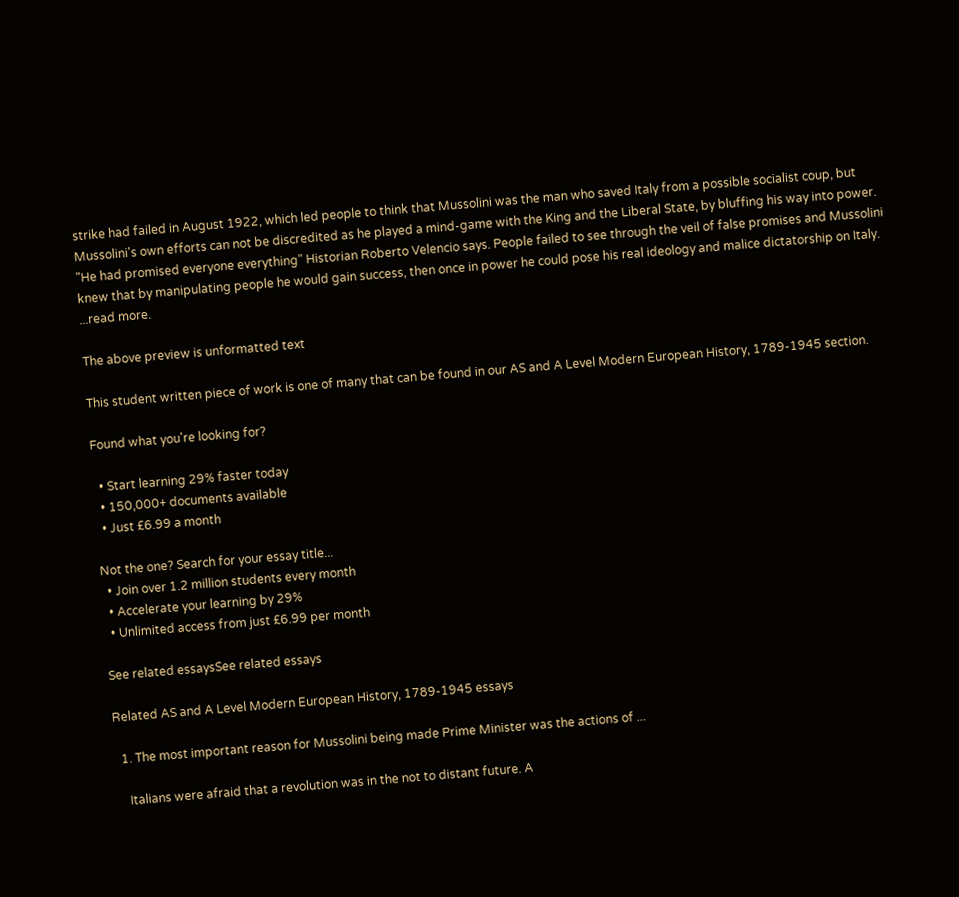strike had failed in August 1922, which led people to think that Mussolini was the man who saved Italy from a possible socialist coup, but Mussolini's own efforts can not be discredited as he played a mind-game with the King and the Liberal State, by bluffing his way into power. "He had promised everyone everything" Historian Roberto Velencio says. People failed to see through the veil of false promises and Mussolini knew that by manipulating people he would gain success, then once in power he could pose his real ideology and malice dictatorship on Italy. ...read more.

The above preview is unformatted text

This student written piece of work is one of many that can be found in our AS and A Level Modern European History, 1789-1945 section.

Found what you're looking for?

  • Start learning 29% faster today
  • 150,000+ documents available
  • Just £6.99 a month

Not the one? Search for your essay title...
  • Join over 1.2 million students every month
  • Accelerate your learning by 29%
  • Unlimited access from just £6.99 per month

See related essaysSee related essays

Related AS and A Level Modern European History, 1789-1945 essays

  1. The most important reason for Mussolini being made Prime Minister was the actions of ...

    Italians were afraid that a revolution was in the not to distant future. A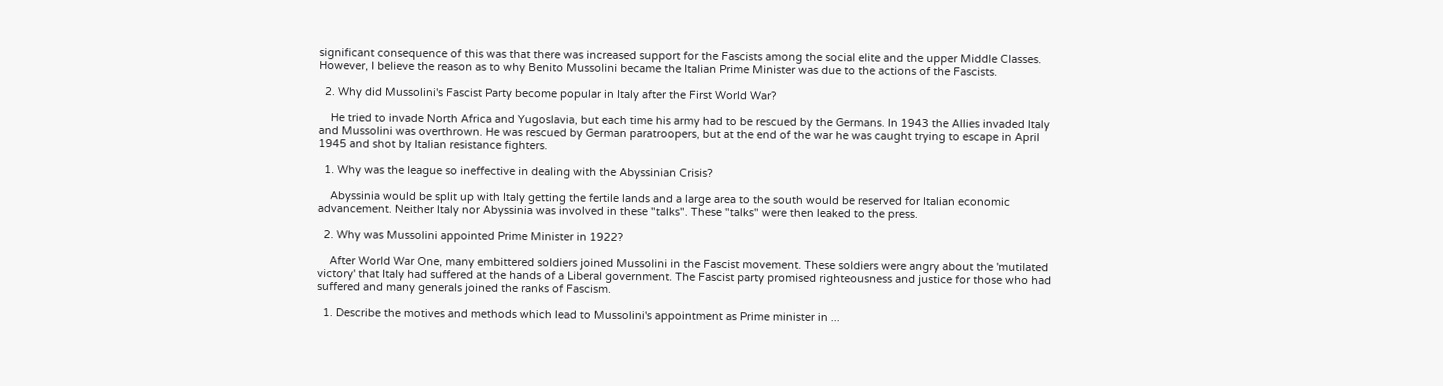significant consequence of this was that there was increased support for the Fascists among the social elite and the upper Middle Classes. However, I believe the reason as to why Benito Mussolini became the Italian Prime Minister was due to the actions of the Fascists.

  2. Why did Mussolini's Fascist Party become popular in Italy after the First World War?

    He tried to invade North Africa and Yugoslavia, but each time his army had to be rescued by the Germans. In 1943 the Allies invaded Italy and Mussolini was overthrown. He was rescued by German paratroopers, but at the end of the war he was caught trying to escape in April 1945 and shot by Italian resistance fighters.

  1. Why was the league so ineffective in dealing with the Abyssinian Crisis?

    Abyssinia would be split up with Italy getting the fertile lands and a large area to the south would be reserved for Italian economic advancement. Neither Italy nor Abyssinia was involved in these "talks". These "talks" were then leaked to the press.

  2. Why was Mussolini appointed Prime Minister in 1922?

    After World War One, many embittered soldiers joined Mussolini in the Fascist movement. These soldiers were angry about the 'mutilated victory' that Italy had suffered at the hands of a Liberal government. The Fascist party promised righteousness and justice for those who had suffered and many generals joined the ranks of Fascism.

  1. Describe the motives and methods which lead to Mussolini's appointment as Prime minister in ...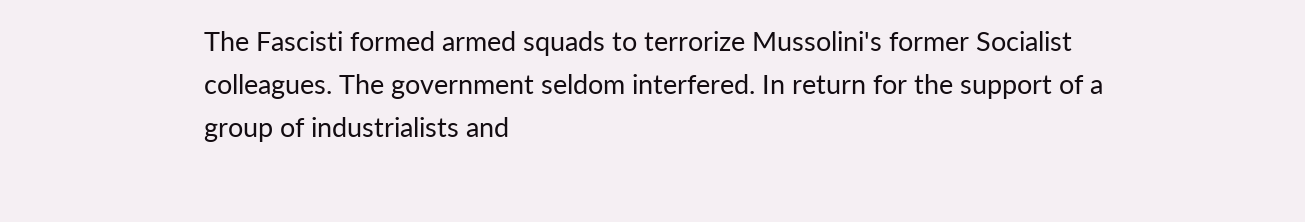The Fascisti formed armed squads to terrorize Mussolini's former Socialist colleagues. The government seldom interfered. In return for the support of a group of industrialists and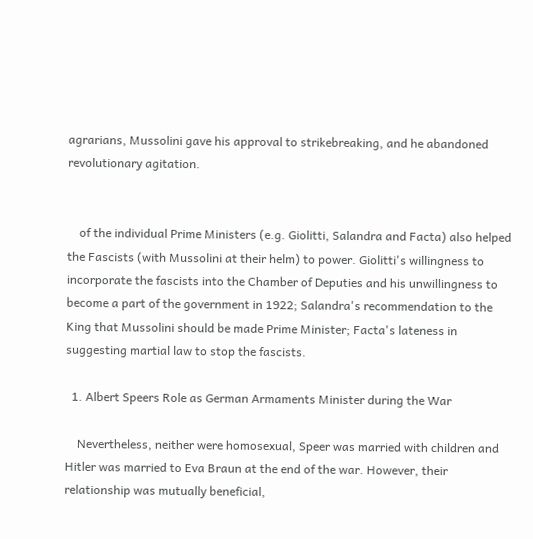agrarians, Mussolini gave his approval to strikebreaking, and he abandoned revolutionary agitation.


    of the individual Prime Ministers (e.g. Giolitti, Salandra and Facta) also helped the Fascists (with Mussolini at their helm) to power. Giolitti's willingness to incorporate the fascists into the Chamber of Deputies and his unwillingness to become a part of the government in 1922; Salandra's recommendation to the King that Mussolini should be made Prime Minister; Facta's lateness in suggesting martial law to stop the fascists.

  1. Albert Speers Role as German Armaments Minister during the War

    Nevertheless, neither were homosexual, Speer was married with children and Hitler was married to Eva Braun at the end of the war. However, their relationship was mutually beneficial,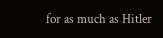for as much as Hitler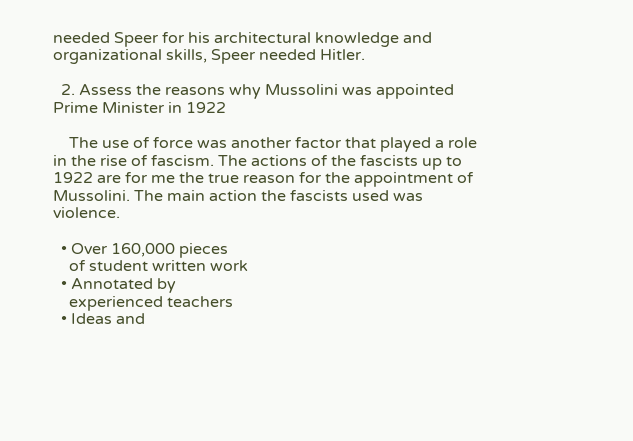needed Speer for his architectural knowledge and organizational skills, Speer needed Hitler.

  2. Assess the reasons why Mussolini was appointed Prime Minister in 1922

    The use of force was another factor that played a role in the rise of fascism. The actions of the fascists up to 1922 are for me the true reason for the appointment of Mussolini. The main action the fascists used was violence.

  • Over 160,000 pieces
    of student written work
  • Annotated by
    experienced teachers
  • Ideas and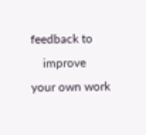feedback to
    improve your own work